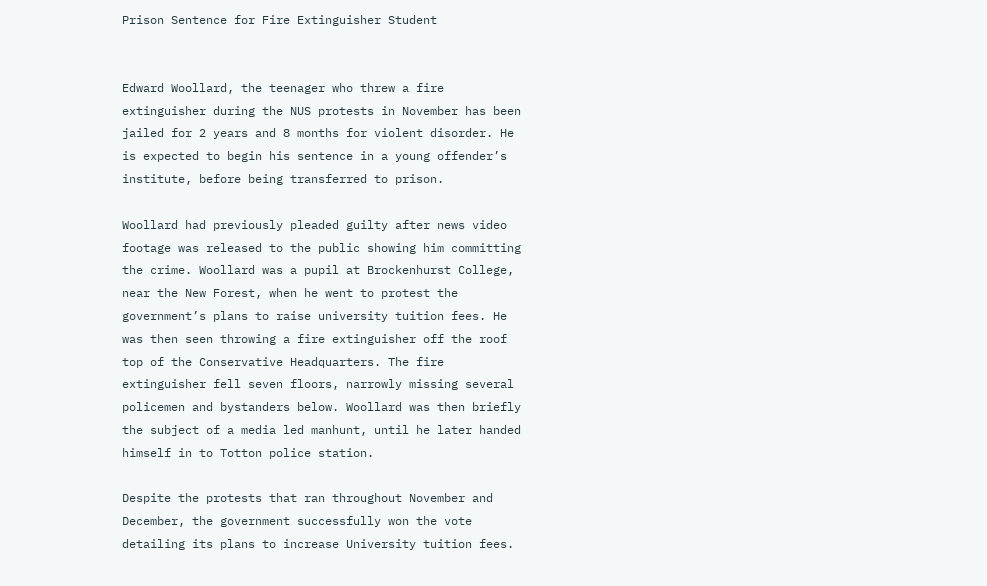Prison Sentence for Fire Extinguisher Student


Edward Woollard, the teenager who threw a fire extinguisher during the NUS protests in November has been jailed for 2 years and 8 months for violent disorder. He is expected to begin his sentence in a young offender’s institute, before being transferred to prison.

Woollard had previously pleaded guilty after news video footage was released to the public showing him committing the crime. Woollard was a pupil at Brockenhurst College, near the New Forest, when he went to protest the government’s plans to raise university tuition fees. He was then seen throwing a fire extinguisher off the roof top of the Conservative Headquarters. The fire extinguisher fell seven floors, narrowly missing several policemen and bystanders below. Woollard was then briefly the subject of a media led manhunt, until he later handed himself in to Totton police station.

Despite the protests that ran throughout November and December, the government successfully won the vote detailing its plans to increase University tuition fees.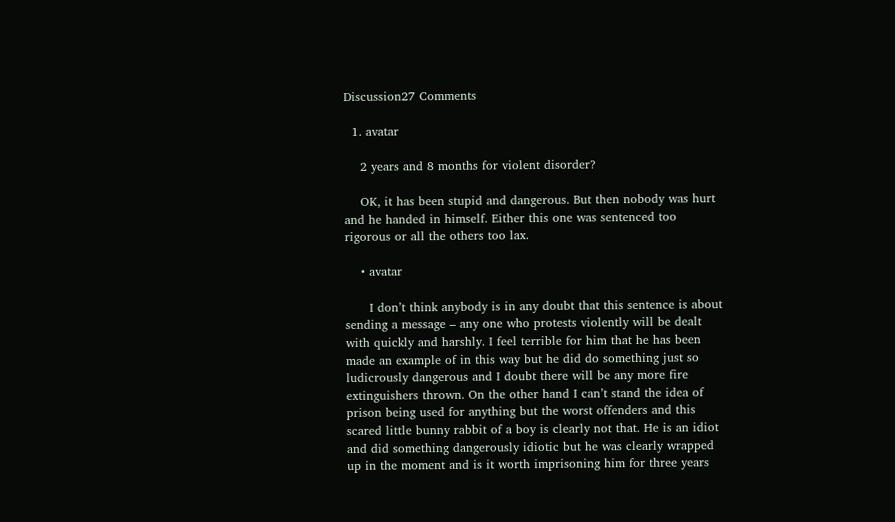Discussion27 Comments

  1. avatar

    2 years and 8 months for violent disorder?

    OK, it has been stupid and dangerous. But then nobody was hurt and he handed in himself. Either this one was sentenced too rigorous or all the others too lax.

    • avatar

      I don’t think anybody is in any doubt that this sentence is about sending a message – any one who protests violently will be dealt with quickly and harshly. I feel terrible for him that he has been made an example of in this way but he did do something just so ludicrously dangerous and I doubt there will be any more fire extinguishers thrown. On the other hand I can’t stand the idea of prison being used for anything but the worst offenders and this scared little bunny rabbit of a boy is clearly not that. He is an idiot and did something dangerously idiotic but he was clearly wrapped up in the moment and is it worth imprisoning him for three years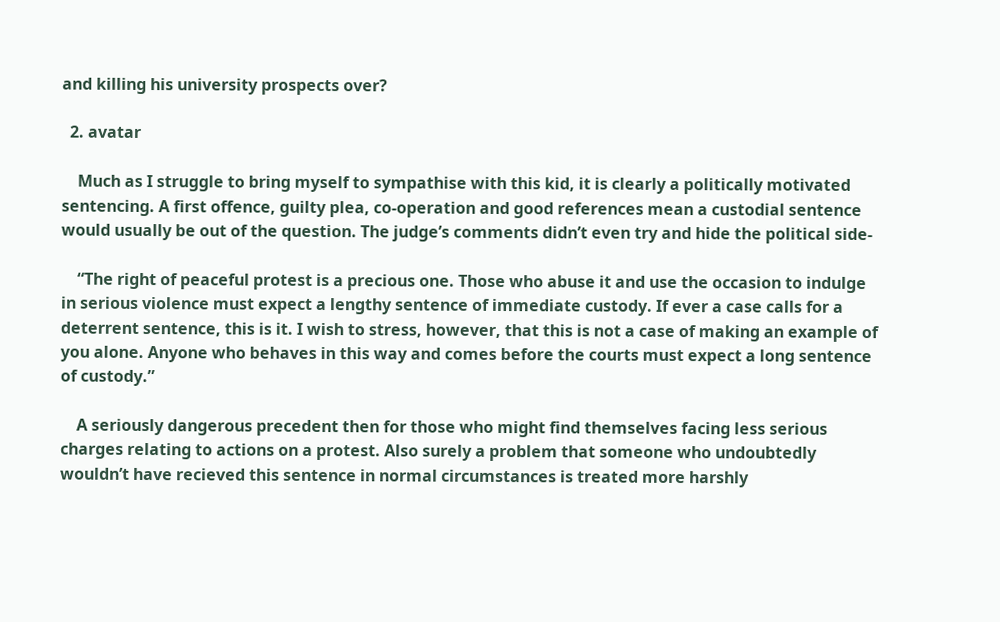and killing his university prospects over?

  2. avatar

    Much as I struggle to bring myself to sympathise with this kid, it is clearly a politically motivated sentencing. A first offence, guilty plea, co-operation and good references mean a custodial sentence would usually be out of the question. The judge’s comments didn’t even try and hide the political side-

    “The right of peaceful protest is a precious one. Those who abuse it and use the occasion to indulge in serious violence must expect a lengthy sentence of immediate custody. If ever a case calls for a deterrent sentence, this is it. I wish to stress, however, that this is not a case of making an example of you alone. Anyone who behaves in this way and comes before the courts must expect a long sentence of custody.”

    A seriously dangerous precedent then for those who might find themselves facing less serious charges relating to actions on a protest. Also surely a problem that someone who undoubtedly wouldn’t have recieved this sentence in normal circumstances is treated more harshly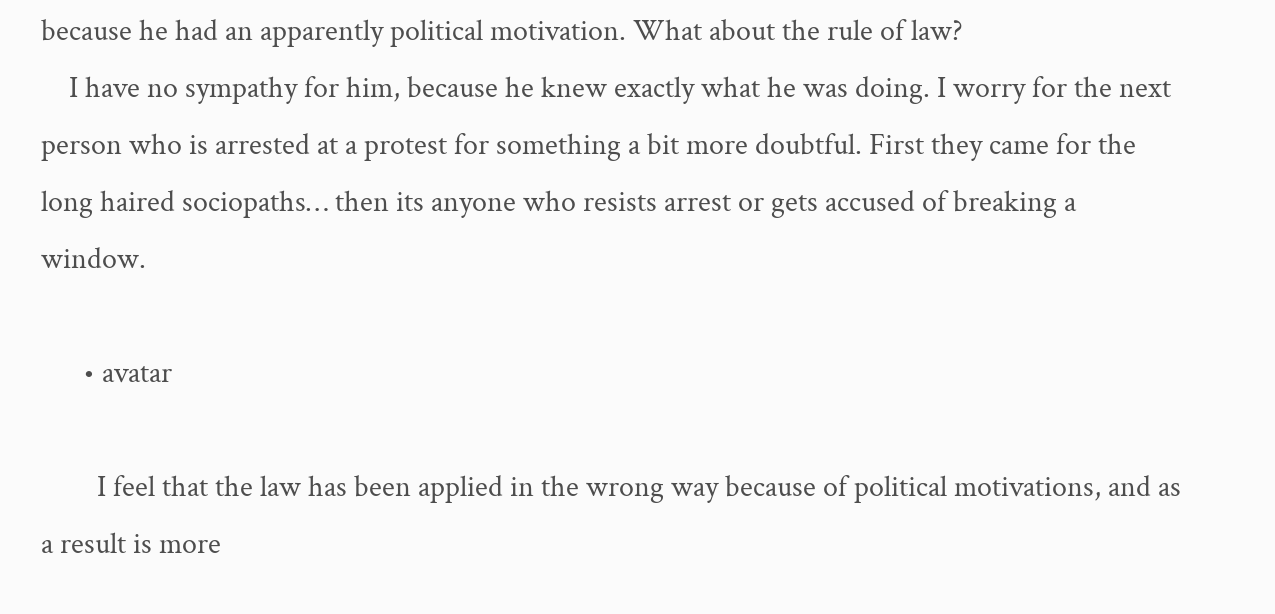because he had an apparently political motivation. What about the rule of law?
    I have no sympathy for him, because he knew exactly what he was doing. I worry for the next person who is arrested at a protest for something a bit more doubtful. First they came for the long haired sociopaths… then its anyone who resists arrest or gets accused of breaking a window.

      • avatar

        I feel that the law has been applied in the wrong way because of political motivations, and as a result is more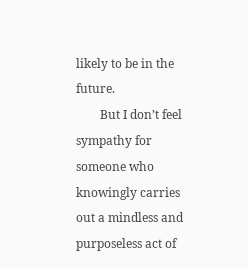likely to be in the future.
        But I don’t feel sympathy for someone who knowingly carries out a mindless and purposeless act of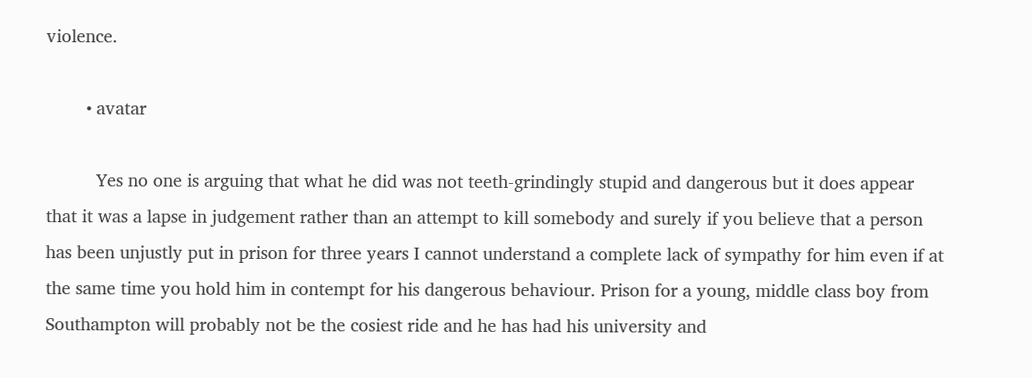violence.

        • avatar

          Yes no one is arguing that what he did was not teeth-grindingly stupid and dangerous but it does appear that it was a lapse in judgement rather than an attempt to kill somebody and surely if you believe that a person has been unjustly put in prison for three years I cannot understand a complete lack of sympathy for him even if at the same time you hold him in contempt for his dangerous behaviour. Prison for a young, middle class boy from Southampton will probably not be the cosiest ride and he has had his university and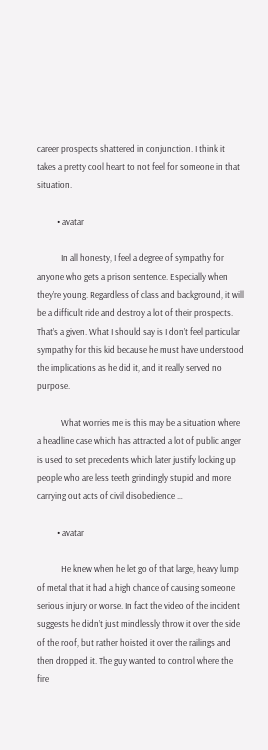career prospects shattered in conjunction. I think it takes a pretty cool heart to not feel for someone in that situation.

          • avatar

            In all honesty, I feel a degree of sympathy for anyone who gets a prison sentence. Especially when they’re young. Regardless of class and background, it will be a difficult ride and destroy a lot of their prospects. That’s a given. What I should say is I don’t feel particular sympathy for this kid because he must have understood the implications as he did it, and it really served no purpose.

            What worries me is this may be a situation where a headline case which has attracted a lot of public anger is used to set precedents which later justify locking up people who are less teeth grindingly stupid and more carrying out acts of civil disobedience …

          • avatar

            He knew when he let go of that large, heavy lump of metal that it had a high chance of causing someone serious injury or worse. In fact the video of the incident suggests he didn’t just mindlessly throw it over the side of the roof, but rather hoisted it over the railings and then dropped it. The guy wanted to control where the fire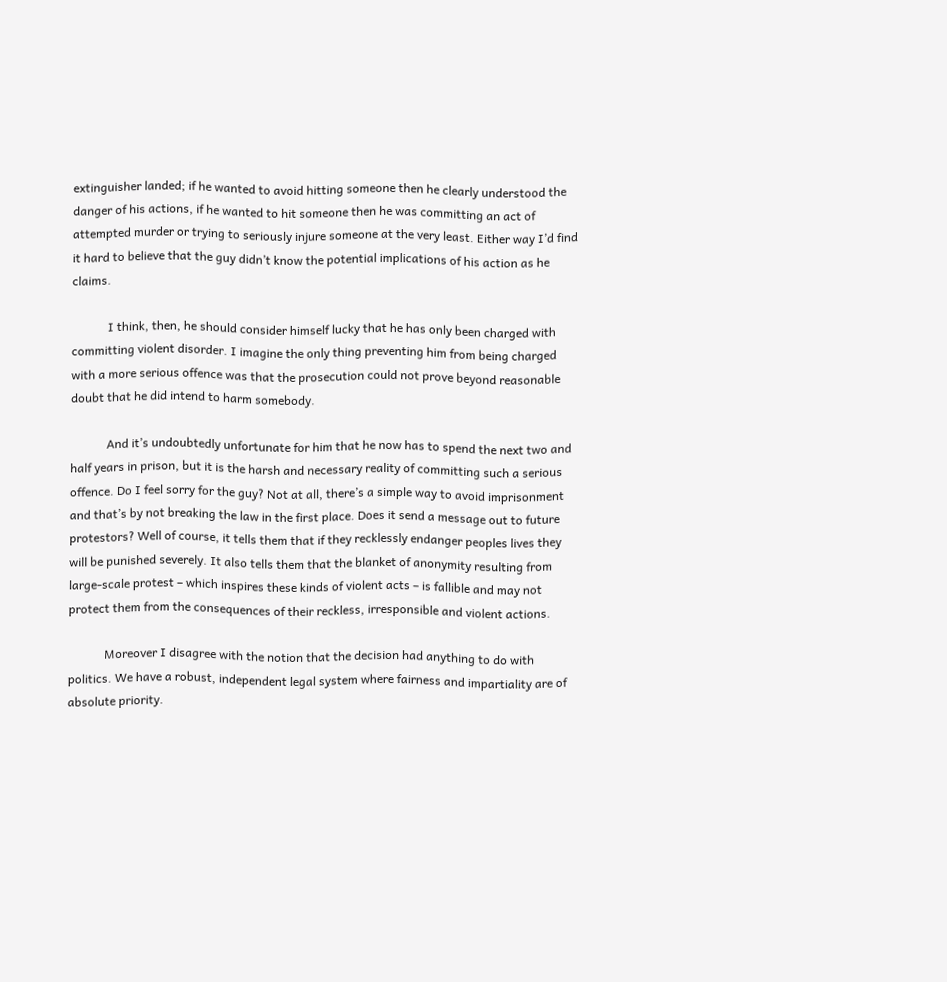extinguisher landed; if he wanted to avoid hitting someone then he clearly understood the danger of his actions, if he wanted to hit someone then he was committing an act of attempted murder or trying to seriously injure someone at the very least. Either way I’d find it hard to believe that the guy didn’t know the potential implications of his action as he claims.

            I think, then, he should consider himself lucky that he has only been charged with committing violent disorder. I imagine the only thing preventing him from being charged with a more serious offence was that the prosecution could not prove beyond reasonable doubt that he did intend to harm somebody.

            And it’s undoubtedly unfortunate for him that he now has to spend the next two and half years in prison, but it is the harsh and necessary reality of committing such a serious offence. Do I feel sorry for the guy? Not at all, there’s a simple way to avoid imprisonment and that’s by not breaking the law in the first place. Does it send a message out to future protestors? Well of course, it tells them that if they recklessly endanger peoples lives they will be punished severely. It also tells them that the blanket of anonymity resulting from large-scale protest – which inspires these kinds of violent acts – is fallible and may not protect them from the consequences of their reckless, irresponsible and violent actions.

            Moreover I disagree with the notion that the decision had anything to do with politics. We have a robust, independent legal system where fairness and impartiality are of absolute priority.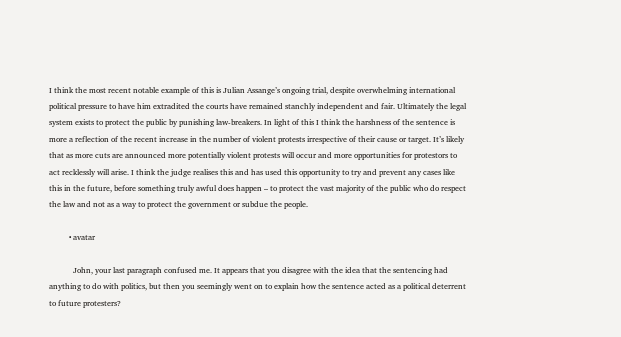I think the most recent notable example of this is Julian Assange’s ongoing trial, despite overwhelming international political pressure to have him extradited the courts have remained stanchly independent and fair. Ultimately the legal system exists to protect the public by punishing law-breakers. In light of this I think the harshness of the sentence is more a reflection of the recent increase in the number of violent protests irrespective of their cause or target. It’s likely that as more cuts are announced more potentially violent protests will occur and more opportunities for protestors to act recklessly will arise. I think the judge realises this and has used this opportunity to try and prevent any cases like this in the future, before something truly awful does happen – to protect the vast majority of the public who do respect the law and not as a way to protect the government or subdue the people.

          • avatar

            John, your last paragraph confused me. It appears that you disagree with the idea that the sentencing had anything to do with politics, but then you seemingly went on to explain how the sentence acted as a political deterrent to future protesters?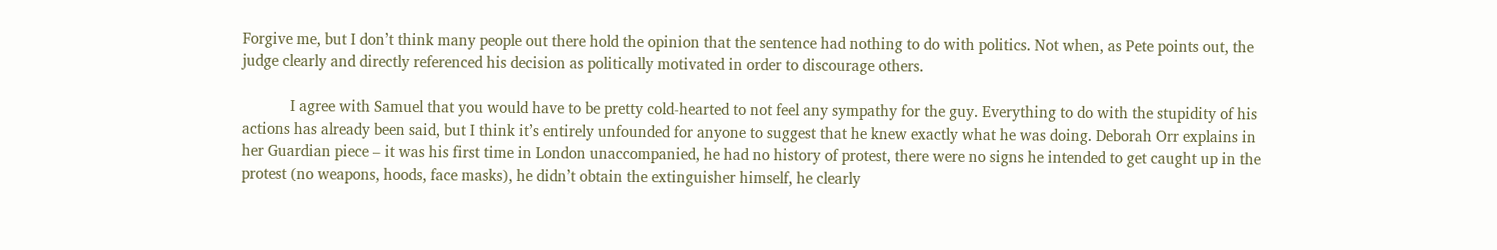Forgive me, but I don’t think many people out there hold the opinion that the sentence had nothing to do with politics. Not when, as Pete points out, the judge clearly and directly referenced his decision as politically motivated in order to discourage others.

            I agree with Samuel that you would have to be pretty cold-hearted to not feel any sympathy for the guy. Everything to do with the stupidity of his actions has already been said, but I think it’s entirely unfounded for anyone to suggest that he knew exactly what he was doing. Deborah Orr explains in her Guardian piece – it was his first time in London unaccompanied, he had no history of protest, there were no signs he intended to get caught up in the protest (no weapons, hoods, face masks), he didn’t obtain the extinguisher himself, he clearly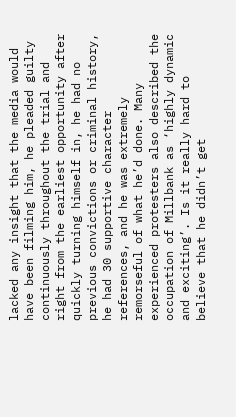lacked any insight that the media would have been filming him, he pleaded guilty continuously throughout the trial and right from the earliest opportunity after quickly turning himself in, he had no previous convictions or criminal history, he had 30 supportive character references, and he was extremely remorseful of what he’d done. Many experienced protesters also described the occupation of Millbank as ‘highly dynamic and exciting’. Is it really hard to believe that he didn’t get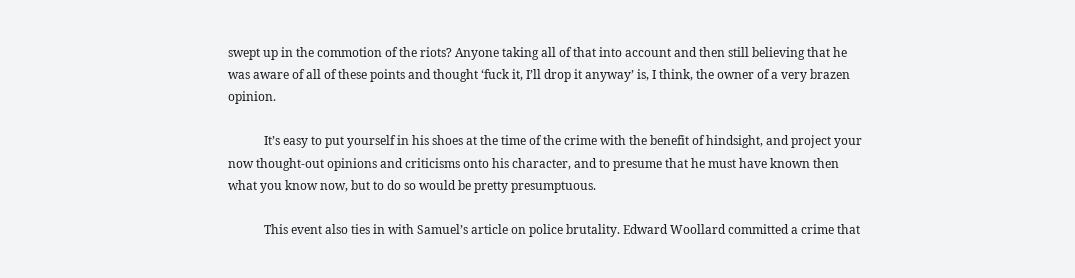swept up in the commotion of the riots? Anyone taking all of that into account and then still believing that he was aware of all of these points and thought ‘fuck it, I’ll drop it anyway’ is, I think, the owner of a very brazen opinion.

            It’s easy to put yourself in his shoes at the time of the crime with the benefit of hindsight, and project your now thought-out opinions and criticisms onto his character, and to presume that he must have known then what you know now, but to do so would be pretty presumptuous.

            This event also ties in with Samuel’s article on police brutality. Edward Woollard committed a crime that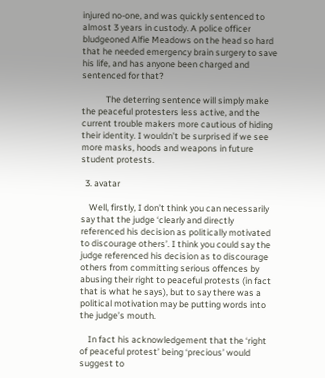injured no-one, and was quickly sentenced to almost 3 years in custody. A police officer bludgeoned Alfie Meadows on the head so hard that he needed emergency brain surgery to save his life, and has anyone been charged and sentenced for that?

            The deterring sentence will simply make the peaceful protesters less active, and the current trouble makers more cautious of hiding their identity. I wouldn’t be surprised if we see more masks, hoods and weapons in future student protests.

  3. avatar

    Well, firstly, I don’t think you can necessarily say that the judge ‘clearly and directly referenced his decision as politically motivated to discourage others’. I think you could say the judge referenced his decision as to discourage others from committing serious offences by abusing their right to peaceful protests (in fact that is what he says), but to say there was a political motivation may be putting words into the judge’s mouth.

    In fact his acknowledgement that the ‘right of peaceful protest’ being ‘precious’ would suggest to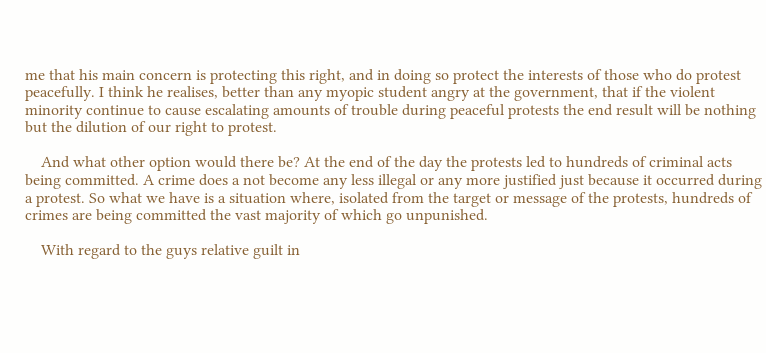me that his main concern is protecting this right, and in doing so protect the interests of those who do protest peacefully. I think he realises, better than any myopic student angry at the government, that if the violent minority continue to cause escalating amounts of trouble during peaceful protests the end result will be nothing but the dilution of our right to protest.

    And what other option would there be? At the end of the day the protests led to hundreds of criminal acts being committed. A crime does a not become any less illegal or any more justified just because it occurred during a protest. So what we have is a situation where, isolated from the target or message of the protests, hundreds of crimes are being committed the vast majority of which go unpunished.

    With regard to the guys relative guilt in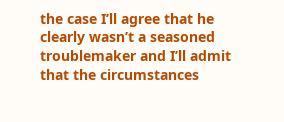the case I’ll agree that he clearly wasn’t a seasoned troublemaker and I’ll admit that the circumstances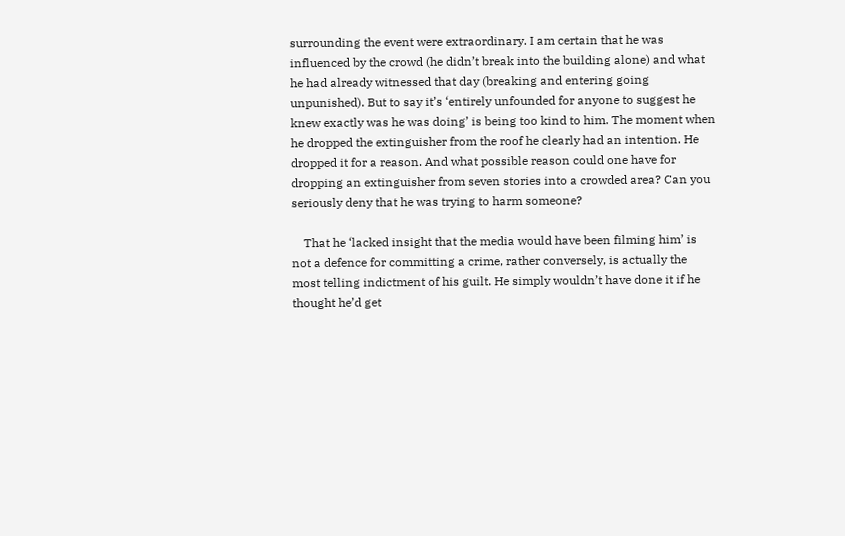surrounding the event were extraordinary. I am certain that he was influenced by the crowd (he didn’t break into the building alone) and what he had already witnessed that day (breaking and entering going unpunished). But to say it’s ‘entirely unfounded for anyone to suggest he knew exactly was he was doing’ is being too kind to him. The moment when he dropped the extinguisher from the roof he clearly had an intention. He dropped it for a reason. And what possible reason could one have for dropping an extinguisher from seven stories into a crowded area? Can you seriously deny that he was trying to harm someone?

    That he ‘lacked insight that the media would have been filming him’ is not a defence for committing a crime, rather conversely, is actually the most telling indictment of his guilt. He simply wouldn’t have done it if he thought he’d get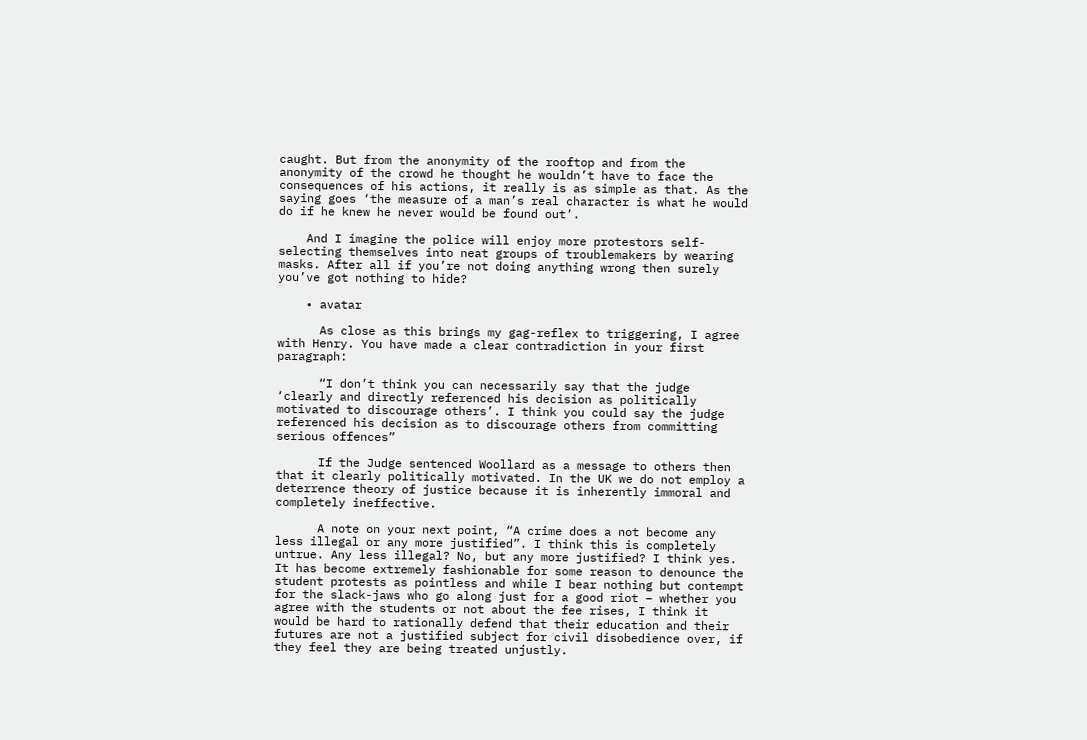caught. But from the anonymity of the rooftop and from the anonymity of the crowd he thought he wouldn’t have to face the consequences of his actions, it really is as simple as that. As the saying goes ‘the measure of a man’s real character is what he would do if he knew he never would be found out’.

    And I imagine the police will enjoy more protestors self-selecting themselves into neat groups of troublemakers by wearing masks. After all if you’re not doing anything wrong then surely you’ve got nothing to hide?

    • avatar

      As close as this brings my gag-reflex to triggering, I agree with Henry. You have made a clear contradiction in your first paragraph:

      “I don’t think you can necessarily say that the judge ‘clearly and directly referenced his decision as politically motivated to discourage others’. I think you could say the judge referenced his decision as to discourage others from committing serious offences”

      If the Judge sentenced Woollard as a message to others then that it clearly politically motivated. In the UK we do not employ a deterrence theory of justice because it is inherently immoral and completely ineffective.

      A note on your next point, “A crime does a not become any less illegal or any more justified”. I think this is completely untrue. Any less illegal? No, but any more justified? I think yes. It has become extremely fashionable for some reason to denounce the student protests as pointless and while I bear nothing but contempt for the slack-jaws who go along just for a good riot – whether you agree with the students or not about the fee rises, I think it would be hard to rationally defend that their education and their futures are not a justified subject for civil disobedience over, if they feel they are being treated unjustly.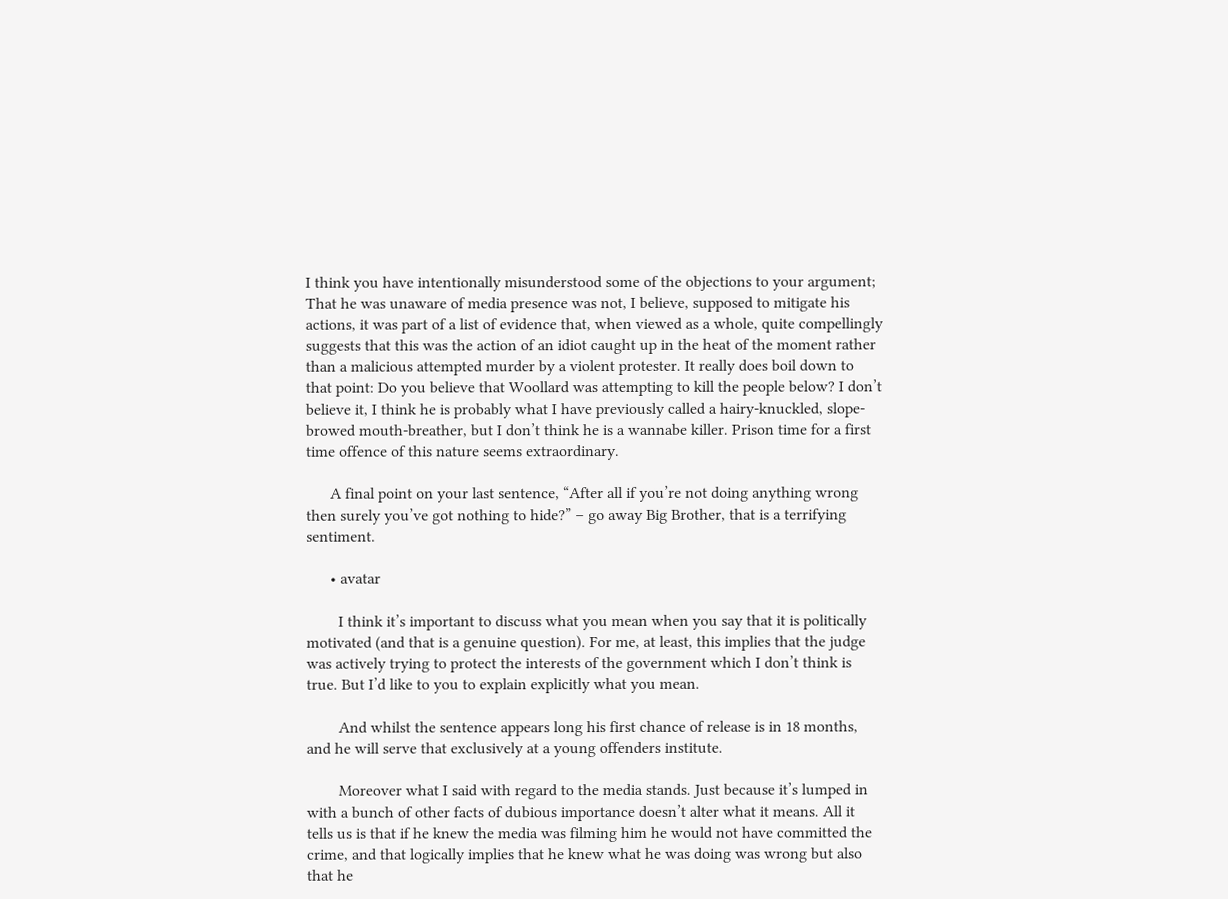I think you have intentionally misunderstood some of the objections to your argument; That he was unaware of media presence was not, I believe, supposed to mitigate his actions, it was part of a list of evidence that, when viewed as a whole, quite compellingly suggests that this was the action of an idiot caught up in the heat of the moment rather than a malicious attempted murder by a violent protester. It really does boil down to that point: Do you believe that Woollard was attempting to kill the people below? I don’t believe it, I think he is probably what I have previously called a hairy-knuckled, slope-browed mouth-breather, but I don’t think he is a wannabe killer. Prison time for a first time offence of this nature seems extraordinary.

      A final point on your last sentence, “After all if you’re not doing anything wrong then surely you’ve got nothing to hide?” – go away Big Brother, that is a terrifying sentiment.

      • avatar

        I think it’s important to discuss what you mean when you say that it is politically motivated (and that is a genuine question). For me, at least, this implies that the judge was actively trying to protect the interests of the government which I don’t think is true. But I’d like to you to explain explicitly what you mean.

        And whilst the sentence appears long his first chance of release is in 18 months, and he will serve that exclusively at a young offenders institute.

        Moreover what I said with regard to the media stands. Just because it’s lumped in with a bunch of other facts of dubious importance doesn’t alter what it means. All it tells us is that if he knew the media was filming him he would not have committed the crime, and that logically implies that he knew what he was doing was wrong but also that he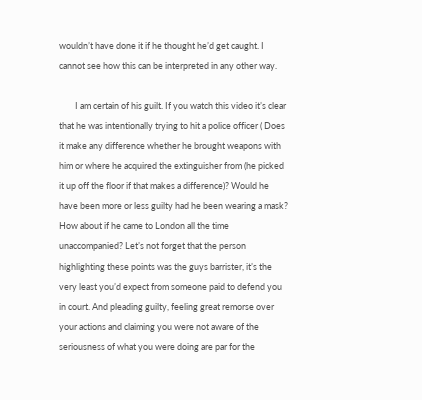wouldn’t have done it if he thought he’d get caught. I cannot see how this can be interpreted in any other way.

        I am certain of his guilt. If you watch this video it’s clear that he was intentionally trying to hit a police officer ( Does it make any difference whether he brought weapons with him or where he acquired the extinguisher from (he picked it up off the floor if that makes a difference)? Would he have been more or less guilty had he been wearing a mask? How about if he came to London all the time unaccompanied? Let’s not forget that the person highlighting these points was the guys barrister, it’s the very least you’d expect from someone paid to defend you in court. And pleading guilty, feeling great remorse over your actions and claiming you were not aware of the seriousness of what you were doing are par for the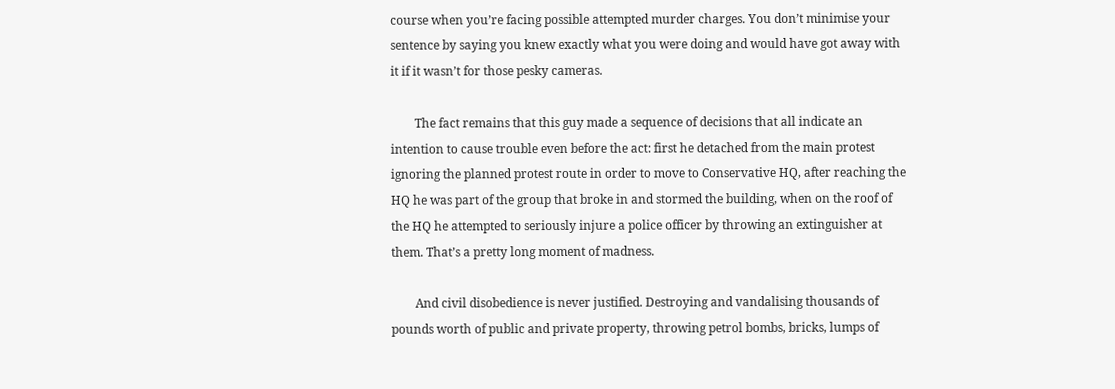course when you’re facing possible attempted murder charges. You don’t minimise your sentence by saying you knew exactly what you were doing and would have got away with it if it wasn’t for those pesky cameras.

        The fact remains that this guy made a sequence of decisions that all indicate an intention to cause trouble even before the act: first he detached from the main protest ignoring the planned protest route in order to move to Conservative HQ, after reaching the HQ he was part of the group that broke in and stormed the building, when on the roof of the HQ he attempted to seriously injure a police officer by throwing an extinguisher at them. That’s a pretty long moment of madness.

        And civil disobedience is never justified. Destroying and vandalising thousands of pounds worth of public and private property, throwing petrol bombs, bricks, lumps of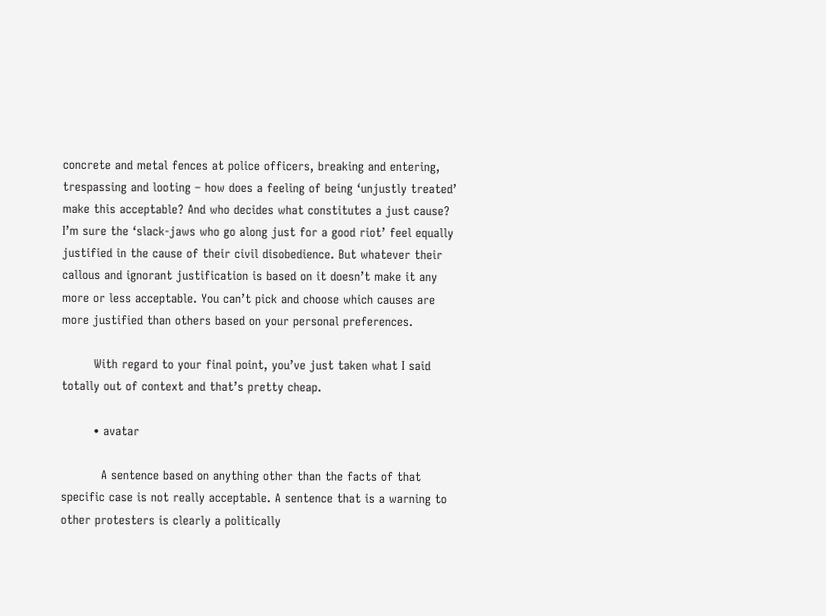concrete and metal fences at police officers, breaking and entering, trespassing and looting – how does a feeling of being ‘unjustly treated’ make this acceptable? And who decides what constitutes a just cause? I’m sure the ‘slack-jaws who go along just for a good riot’ feel equally justified in the cause of their civil disobedience. But whatever their callous and ignorant justification is based on it doesn’t make it any more or less acceptable. You can’t pick and choose which causes are more justified than others based on your personal preferences.

        With regard to your final point, you’ve just taken what I said totally out of context and that’s pretty cheap.

        • avatar

          A sentence based on anything other than the facts of that specific case is not really acceptable. A sentence that is a warning to other protesters is clearly a politically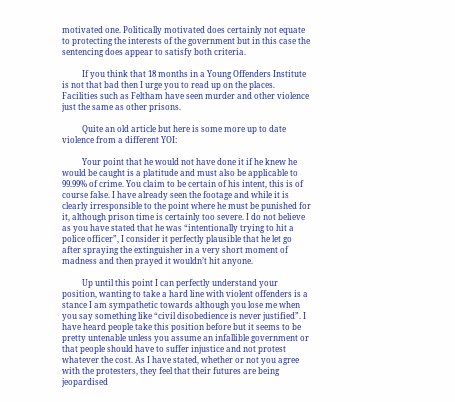motivated one. Politically motivated does certainly not equate to protecting the interests of the government but in this case the sentencing does appear to satisfy both criteria.

          If you think that 18 months in a Young Offenders Institute is not that bad then I urge you to read up on the places. Facilities such as Feltham have seen murder and other violence just the same as other prisons.

          Quite an old article but here is some more up to date violence from a different YOI:

          Your point that he would not have done it if he knew he would be caught is a platitude and must also be applicable to 99.99% of crime. You claim to be certain of his intent, this is of course false. I have already seen the footage and while it is clearly irresponsible to the point where he must be punished for it, although prison time is certainly too severe. I do not believe as you have stated that he was “intentionally trying to hit a police officer”, I consider it perfectly plausible that he let go after spraying the extinguisher in a very short moment of madness and then prayed it wouldn’t hit anyone.

          Up until this point I can perfectly understand your position, wanting to take a hard line with violent offenders is a stance I am sympathetic towards although you lose me when you say something like “civil disobedience is never justified”. I have heard people take this position before but it seems to be pretty untenable unless you assume an infallible government or that people should have to suffer injustice and not protest whatever the cost. As I have stated, whether or not you agree with the protesters, they feel that their futures are being jeopardised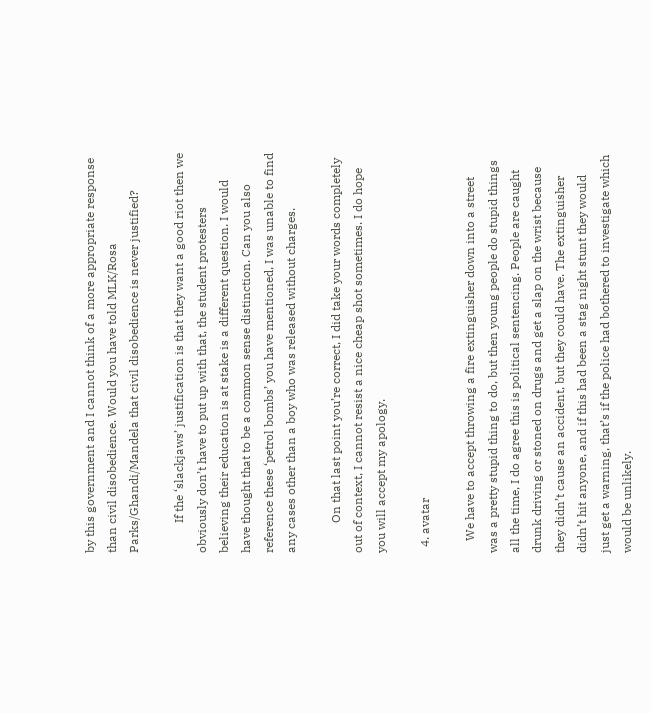by this government and I cannot think of a more appropriate response than civil disobedience. Would you have told MLK/Rosa Parks/Ghandi/Mandela that civil disobedience is never justified?

          If the ‘slackjaws’ justification is that they want a good riot then we obviously don’t have to put up with that, the student protesters believing their education is at stake is a different question. I would have thought that to be a common sense distinction. Can you also reference these ‘petrol bombs’ you have mentioned, I was unable to find any cases other than a boy who was released without charges.

          On that last point you’re correct, I did take your words completely out of context, I cannot resist a nice cheap shot sometimes. I do hope you will accept my apology.

  4. avatar

    We have to accept throwing a fire extinguisher down into a street was a pretty stupid thing to do, but then young people do stupid things all the time, I do agree this is political sentencing. People are caught drunk driving or stoned on drugs and get a slap on the wrist because they didn’t cause an accident, but they could have. The extinguisher didn’t hit anyone, and if this had been a stag night stunt they would just get a warning, that’s if the police had bothered to investigate which would be unlikely.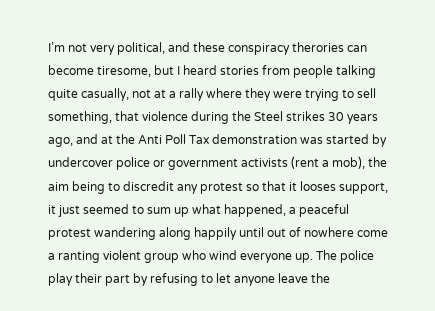I’m not very political, and these conspiracy therories can become tiresome, but I heard stories from people talking quite casually, not at a rally where they were trying to sell something, that violence during the Steel strikes 30 years ago, and at the Anti Poll Tax demonstration was started by undercover police or government activists (rent a mob), the aim being to discredit any protest so that it looses support, it just seemed to sum up what happened, a peaceful protest wandering along happily until out of nowhere come a ranting violent group who wind everyone up. The police play their part by refusing to let anyone leave the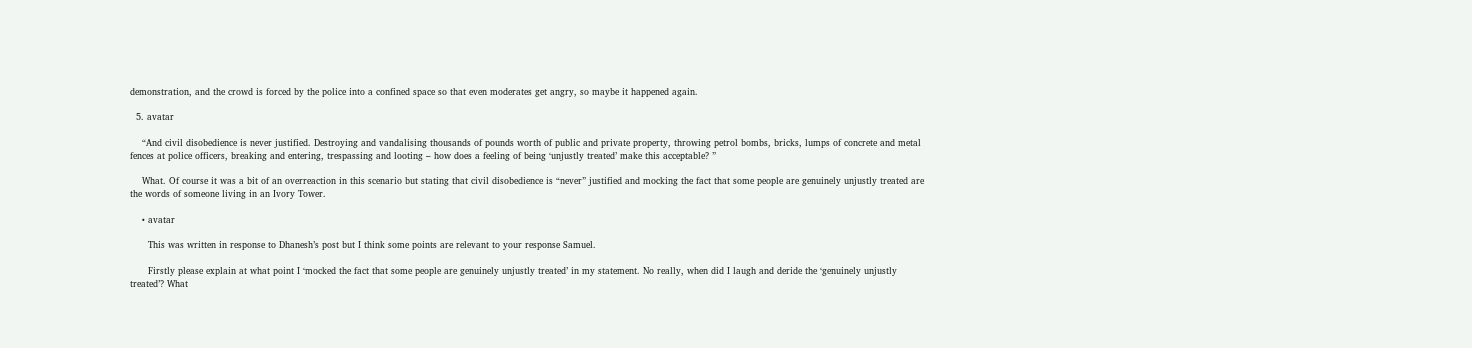demonstration, and the crowd is forced by the police into a confined space so that even moderates get angry, so maybe it happened again.

  5. avatar

    “And civil disobedience is never justified. Destroying and vandalising thousands of pounds worth of public and private property, throwing petrol bombs, bricks, lumps of concrete and metal fences at police officers, breaking and entering, trespassing and looting – how does a feeling of being ‘unjustly treated’ make this acceptable? ”

    What. Of course it was a bit of an overreaction in this scenario but stating that civil disobedience is “never” justified and mocking the fact that some people are genuinely unjustly treated are the words of someone living in an Ivory Tower.

    • avatar

      This was written in response to Dhanesh’s post but I think some points are relevant to your response Samuel.

      Firstly please explain at what point I ‘mocked the fact that some people are genuinely unjustly treated’ in my statement. No really, when did I laugh and deride the ‘genuinely unjustly treated’? What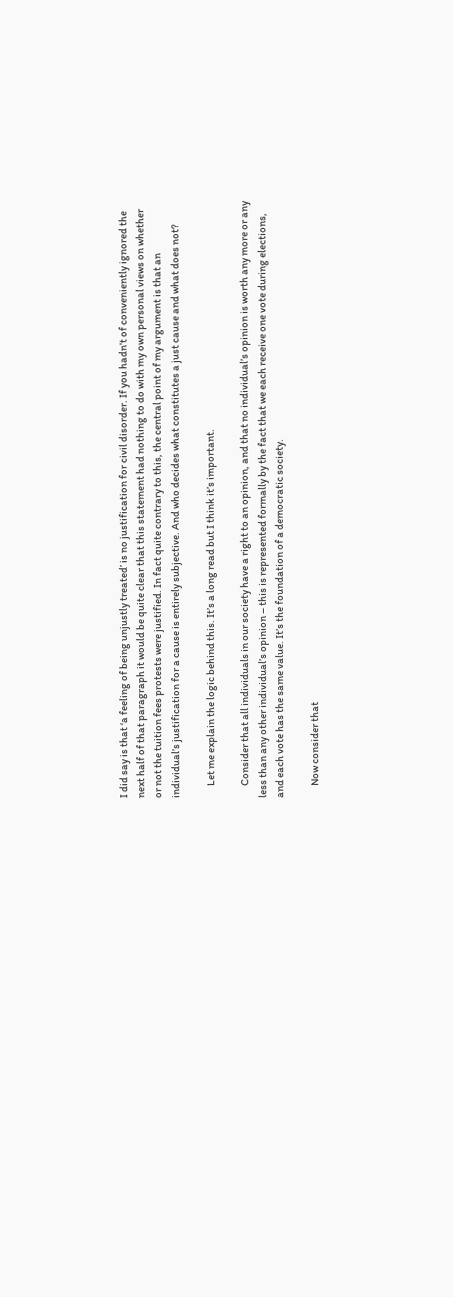I did say is that ‘a feeling of being unjustly treated’ is no justification for civil disorder. If you hadn’t of conveniently ignored the next half of that paragraph it would be quite clear that this statement had nothing to do with my own personal views on whether or not the tuition fees protests were justified. In fact quite contrary to this, the central point of my argument is that an individual’s justification for a cause is entirely subjective. And who decides what constitutes a just cause and what does not?

      Let me explain the logic behind this. It’s a long read but I think it’s important.

      Consider that all individuals in our society have a right to an opinion, and that no individual’s opinion is worth any more or any less than any other individual’s opinion – this is represented formally by the fact that we each receive one vote during elections, and each vote has the same value. It’s the foundation of a democratic society.

      Now consider that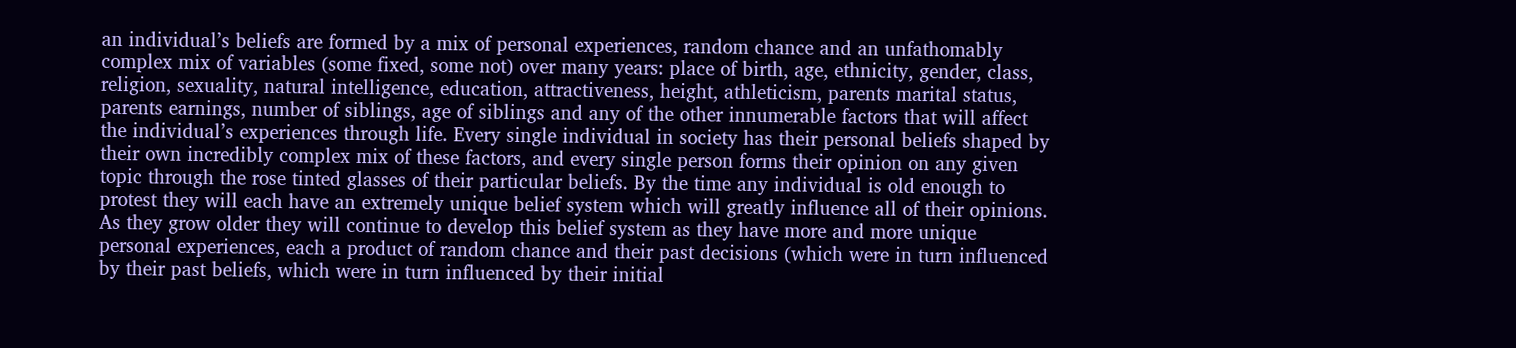an individual’s beliefs are formed by a mix of personal experiences, random chance and an unfathomably complex mix of variables (some fixed, some not) over many years: place of birth, age, ethnicity, gender, class, religion, sexuality, natural intelligence, education, attractiveness, height, athleticism, parents marital status, parents earnings, number of siblings, age of siblings and any of the other innumerable factors that will affect the individual’s experiences through life. Every single individual in society has their personal beliefs shaped by their own incredibly complex mix of these factors, and every single person forms their opinion on any given topic through the rose tinted glasses of their particular beliefs. By the time any individual is old enough to protest they will each have an extremely unique belief system which will greatly influence all of their opinions. As they grow older they will continue to develop this belief system as they have more and more unique personal experiences, each a product of random chance and their past decisions (which were in turn influenced by their past beliefs, which were in turn influenced by their initial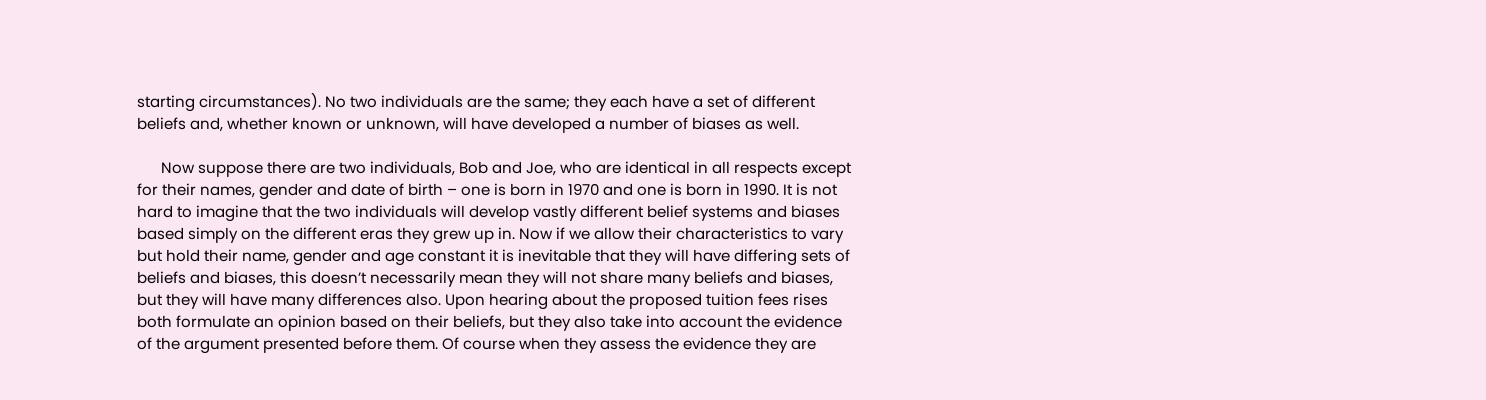starting circumstances). No two individuals are the same; they each have a set of different beliefs and, whether known or unknown, will have developed a number of biases as well.

      Now suppose there are two individuals, Bob and Joe, who are identical in all respects except for their names, gender and date of birth – one is born in 1970 and one is born in 1990. It is not hard to imagine that the two individuals will develop vastly different belief systems and biases based simply on the different eras they grew up in. Now if we allow their characteristics to vary but hold their name, gender and age constant it is inevitable that they will have differing sets of beliefs and biases, this doesn’t necessarily mean they will not share many beliefs and biases, but they will have many differences also. Upon hearing about the proposed tuition fees rises both formulate an opinion based on their beliefs, but they also take into account the evidence of the argument presented before them. Of course when they assess the evidence they are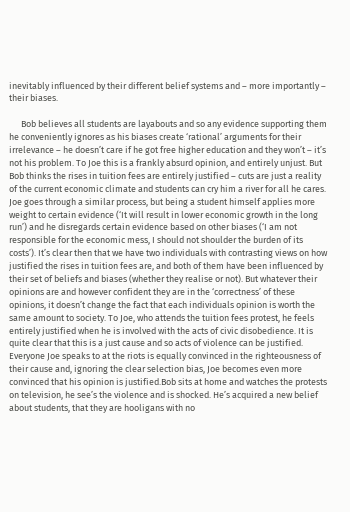inevitably influenced by their different belief systems and – more importantly – their biases.

      Bob believes all students are layabouts and so any evidence supporting them he conveniently ignores as his biases create ‘rational’ arguments for their irrelevance – he doesn’t care if he got free higher education and they won’t – it’s not his problem. To Joe this is a frankly absurd opinion, and entirely unjust. But Bob thinks the rises in tuition fees are entirely justified – cuts are just a reality of the current economic climate and students can cry him a river for all he cares. Joe goes through a similar process, but being a student himself applies more weight to certain evidence (‘It will result in lower economic growth in the long run’) and he disregards certain evidence based on other biases (‘I am not responsible for the economic mess, I should not shoulder the burden of its costs’). It’s clear then that we have two individuals with contrasting views on how justified the rises in tuition fees are, and both of them have been influenced by their set of beliefs and biases (whether they realise or not). But whatever their opinions are and however confident they are in the ‘correctness’ of these opinions, it doesn’t change the fact that each individuals opinion is worth the same amount to society. To Joe, who attends the tuition fees protest, he feels entirely justified when he is involved with the acts of civic disobedience. It is quite clear that this is a just cause and so acts of violence can be justified. Everyone Joe speaks to at the riots is equally convinced in the righteousness of their cause and, ignoring the clear selection bias, Joe becomes even more convinced that his opinion is justified.Bob sits at home and watches the protests on television, he see’s the violence and is shocked. He’s acquired a new belief about students, that they are hooligans with no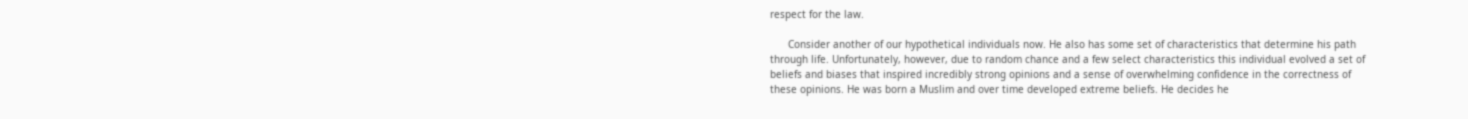respect for the law.

      Consider another of our hypothetical individuals now. He also has some set of characteristics that determine his path through life. Unfortunately, however, due to random chance and a few select characteristics this individual evolved a set of beliefs and biases that inspired incredibly strong opinions and a sense of overwhelming confidence in the correctness of these opinions. He was born a Muslim and over time developed extreme beliefs. He decides he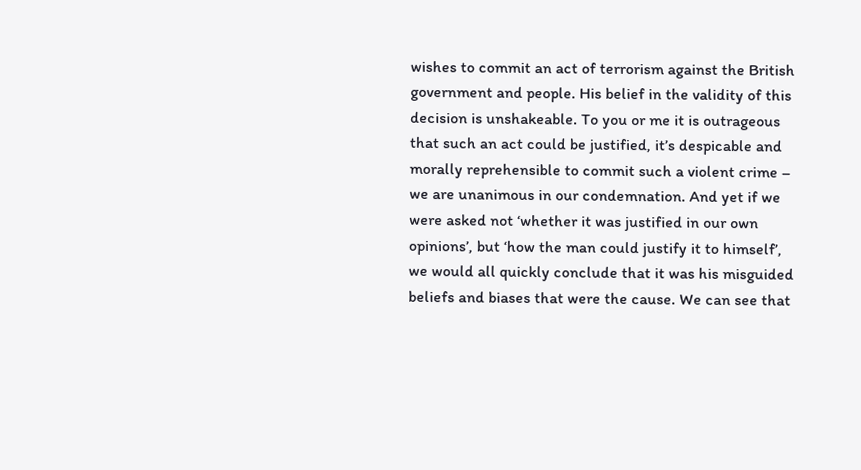wishes to commit an act of terrorism against the British government and people. His belief in the validity of this decision is unshakeable. To you or me it is outrageous that such an act could be justified, it’s despicable and morally reprehensible to commit such a violent crime – we are unanimous in our condemnation. And yet if we were asked not ‘whether it was justified in our own opinions’, but ‘how the man could justify it to himself’, we would all quickly conclude that it was his misguided beliefs and biases that were the cause. We can see that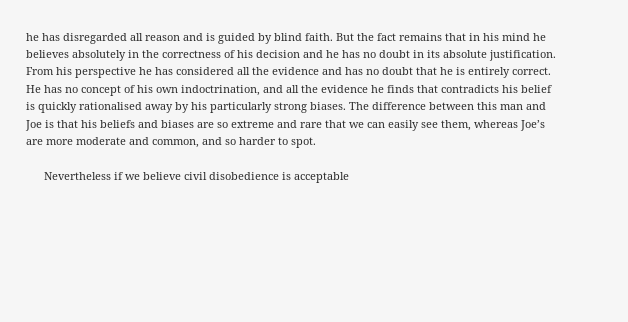he has disregarded all reason and is guided by blind faith. But the fact remains that in his mind he believes absolutely in the correctness of his decision and he has no doubt in its absolute justification. From his perspective he has considered all the evidence and has no doubt that he is entirely correct. He has no concept of his own indoctrination, and all the evidence he finds that contradicts his belief is quickly rationalised away by his particularly strong biases. The difference between this man and Joe is that his beliefs and biases are so extreme and rare that we can easily see them, whereas Joe’s are more moderate and common, and so harder to spot.

      Nevertheless if we believe civil disobedience is acceptable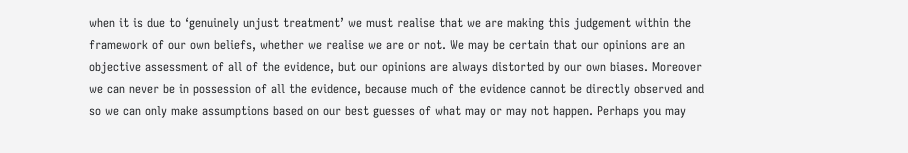when it is due to ‘genuinely unjust treatment’ we must realise that we are making this judgement within the framework of our own beliefs, whether we realise we are or not. We may be certain that our opinions are an objective assessment of all of the evidence, but our opinions are always distorted by our own biases. Moreover we can never be in possession of all the evidence, because much of the evidence cannot be directly observed and so we can only make assumptions based on our best guesses of what may or may not happen. Perhaps you may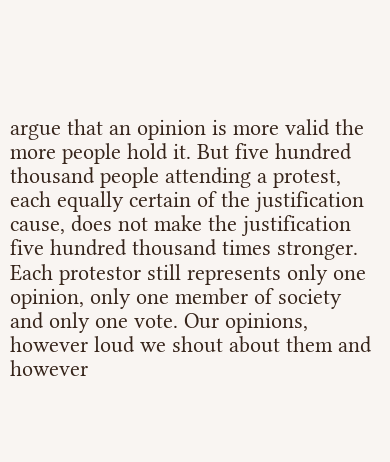argue that an opinion is more valid the more people hold it. But five hundred thousand people attending a protest, each equally certain of the justification cause, does not make the justification five hundred thousand times stronger. Each protestor still represents only one opinion, only one member of society and only one vote. Our opinions, however loud we shout about them and however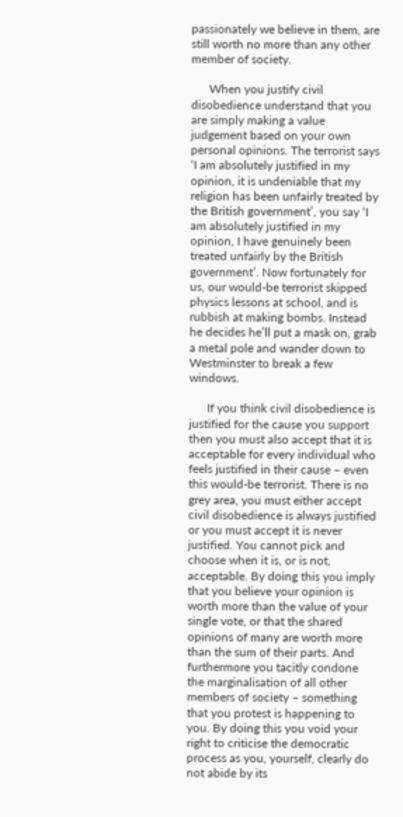passionately we believe in them, are still worth no more than any other member of society.

      When you justify civil disobedience understand that you are simply making a value judgement based on your own personal opinions. The terrorist says ‘I am absolutely justified in my opinion, it is undeniable that my religion has been unfairly treated by the British government’, you say ‘I am absolutely justified in my opinion, I have genuinely been treated unfairly by the British government’. Now fortunately for us, our would-be terrorist skipped physics lessons at school, and is rubbish at making bombs. Instead he decides he’ll put a mask on, grab a metal pole and wander down to Westminster to break a few windows.

      If you think civil disobedience is justified for the cause you support then you must also accept that it is acceptable for every individual who feels justified in their cause – even this would-be terrorist. There is no grey area, you must either accept civil disobedience is always justified or you must accept it is never justified. You cannot pick and choose when it is, or is not, acceptable. By doing this you imply that you believe your opinion is worth more than the value of your single vote, or that the shared opinions of many are worth more than the sum of their parts. And furthermore you tacitly condone the marginalisation of all other members of society – something that you protest is happening to you. By doing this you void your right to criticise the democratic process as you, yourself, clearly do not abide by its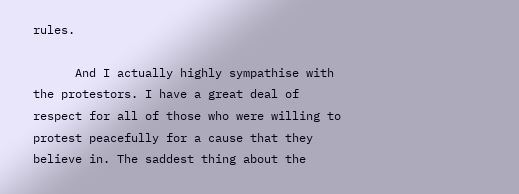rules.

      And I actually highly sympathise with the protestors. I have a great deal of respect for all of those who were willing to protest peacefully for a cause that they believe in. The saddest thing about the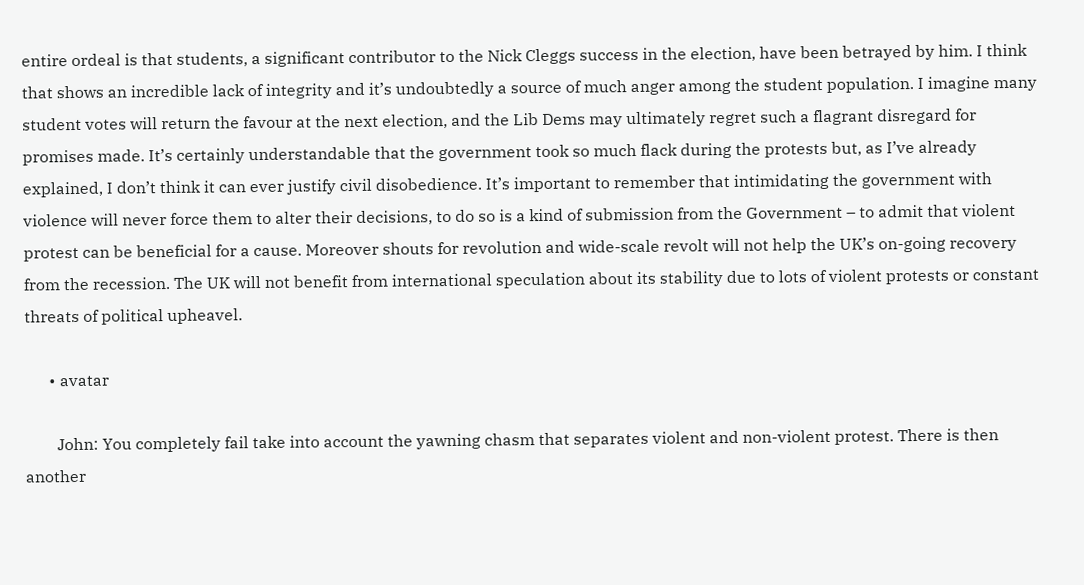entire ordeal is that students, a significant contributor to the Nick Cleggs success in the election, have been betrayed by him. I think that shows an incredible lack of integrity and it’s undoubtedly a source of much anger among the student population. I imagine many student votes will return the favour at the next election, and the Lib Dems may ultimately regret such a flagrant disregard for promises made. It’s certainly understandable that the government took so much flack during the protests but, as I’ve already explained, I don’t think it can ever justify civil disobedience. It’s important to remember that intimidating the government with violence will never force them to alter their decisions, to do so is a kind of submission from the Government – to admit that violent protest can be beneficial for a cause. Moreover shouts for revolution and wide-scale revolt will not help the UK’s on-going recovery from the recession. The UK will not benefit from international speculation about its stability due to lots of violent protests or constant threats of political upheavel.

      • avatar

        John: You completely fail take into account the yawning chasm that separates violent and non-violent protest. There is then another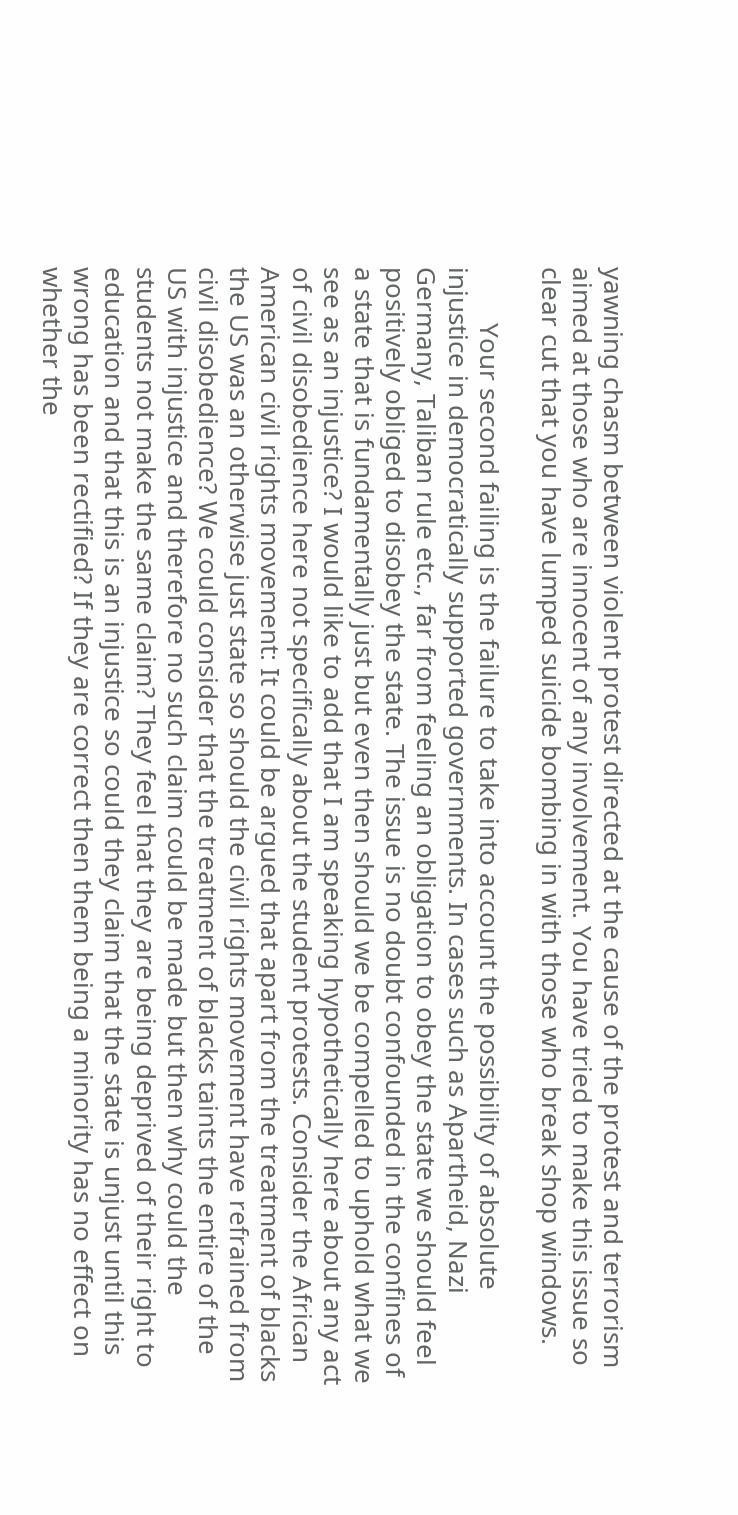yawning chasm between violent protest directed at the cause of the protest and terrorism aimed at those who are innocent of any involvement. You have tried to make this issue so clear cut that you have lumped suicide bombing in with those who break shop windows.

        Your second failing is the failure to take into account the possibility of absolute injustice in democratically supported governments. In cases such as Apartheid, Nazi Germany, Taliban rule etc., far from feeling an obligation to obey the state we should feel positively obliged to disobey the state. The issue is no doubt confounded in the confines of a state that is fundamentally just but even then should we be compelled to uphold what we see as an injustice? I would like to add that I am speaking hypothetically here about any act of civil disobedience here not specifically about the student protests. Consider the African American civil rights movement: It could be argued that apart from the treatment of blacks the US was an otherwise just state so should the civil rights movement have refrained from civil disobedience? We could consider that the treatment of blacks taints the entire of the US with injustice and therefore no such claim could be made but then why could the students not make the same claim? They feel that they are being deprived of their right to education and that this is an injustice so could they claim that the state is unjust until this wrong has been rectified? If they are correct then them being a minority has no effect on whether the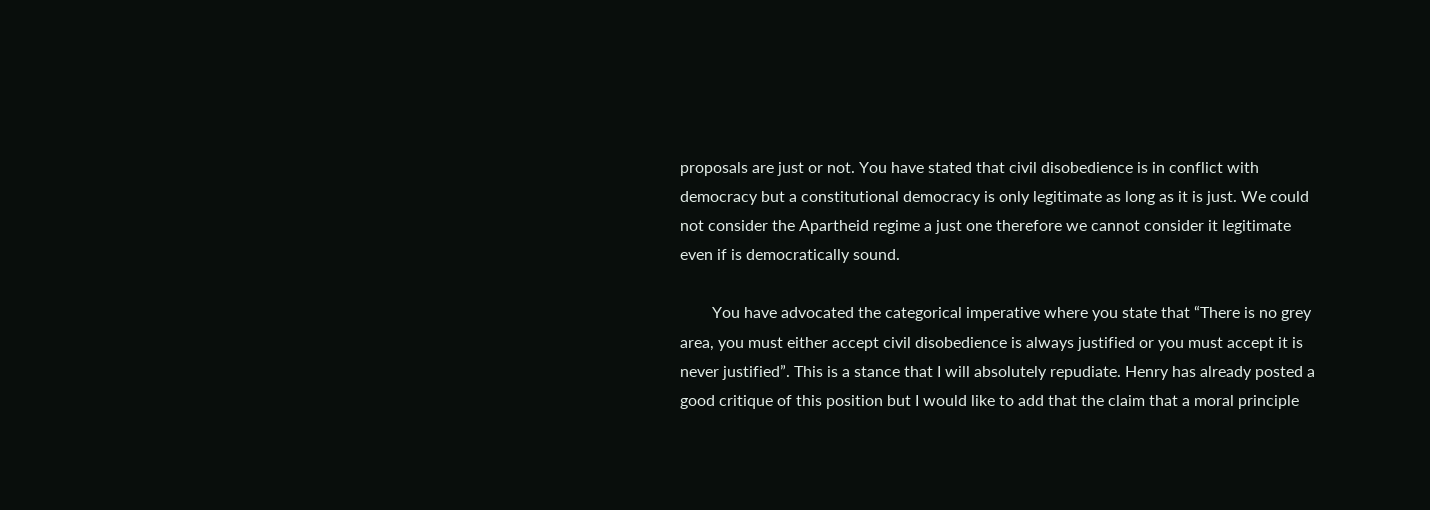proposals are just or not. You have stated that civil disobedience is in conflict with democracy but a constitutional democracy is only legitimate as long as it is just. We could not consider the Apartheid regime a just one therefore we cannot consider it legitimate even if is democratically sound.

        You have advocated the categorical imperative where you state that “There is no grey area, you must either accept civil disobedience is always justified or you must accept it is never justified”. This is a stance that I will absolutely repudiate. Henry has already posted a good critique of this position but I would like to add that the claim that a moral principle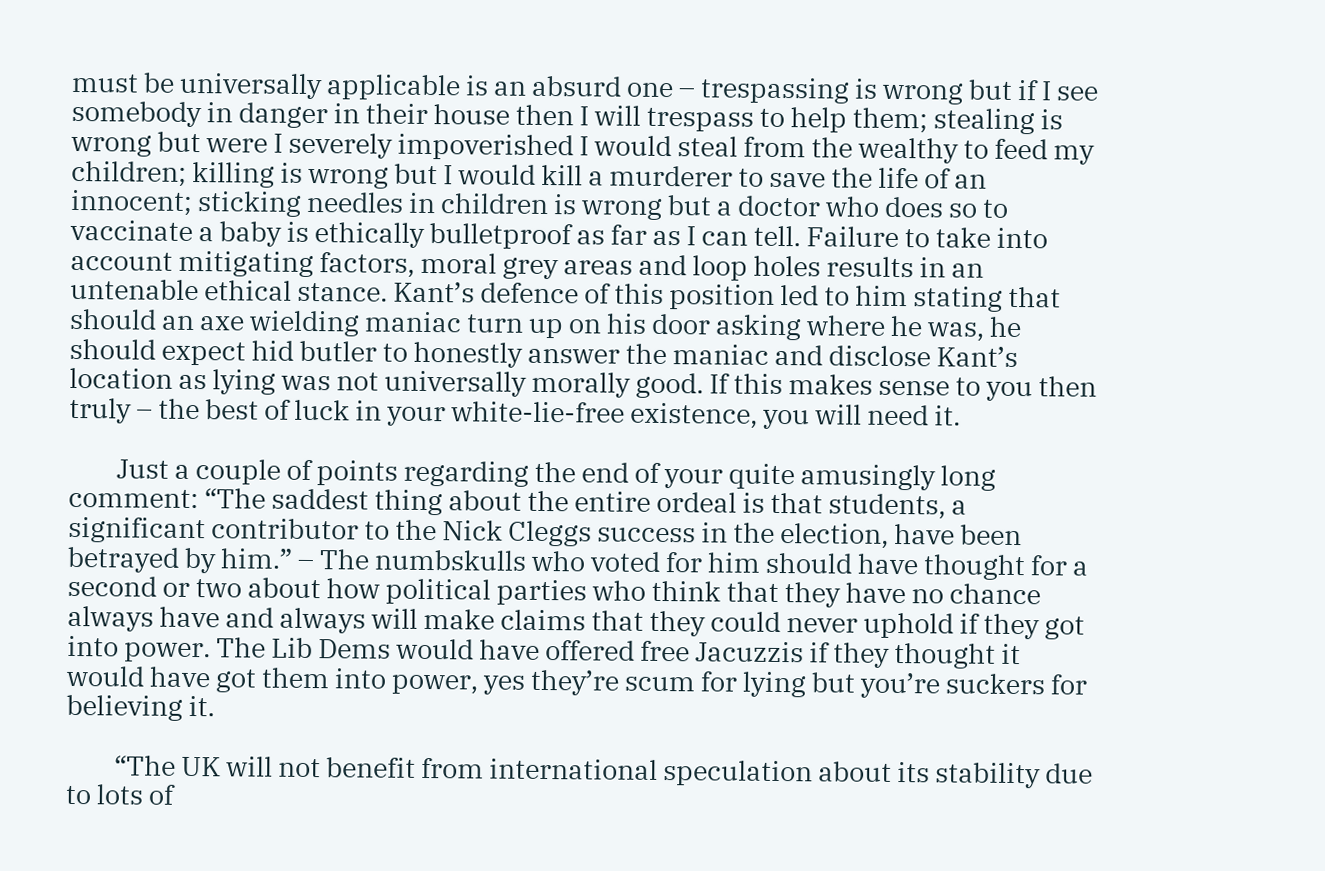must be universally applicable is an absurd one – trespassing is wrong but if I see somebody in danger in their house then I will trespass to help them; stealing is wrong but were I severely impoverished I would steal from the wealthy to feed my children; killing is wrong but I would kill a murderer to save the life of an innocent; sticking needles in children is wrong but a doctor who does so to vaccinate a baby is ethically bulletproof as far as I can tell. Failure to take into account mitigating factors, moral grey areas and loop holes results in an untenable ethical stance. Kant’s defence of this position led to him stating that should an axe wielding maniac turn up on his door asking where he was, he should expect hid butler to honestly answer the maniac and disclose Kant’s location as lying was not universally morally good. If this makes sense to you then truly – the best of luck in your white-lie-free existence, you will need it.

        Just a couple of points regarding the end of your quite amusingly long comment: “The saddest thing about the entire ordeal is that students, a significant contributor to the Nick Cleggs success in the election, have been betrayed by him.” – The numbskulls who voted for him should have thought for a second or two about how political parties who think that they have no chance always have and always will make claims that they could never uphold if they got into power. The Lib Dems would have offered free Jacuzzis if they thought it would have got them into power, yes they’re scum for lying but you’re suckers for believing it.

        “The UK will not benefit from international speculation about its stability due to lots of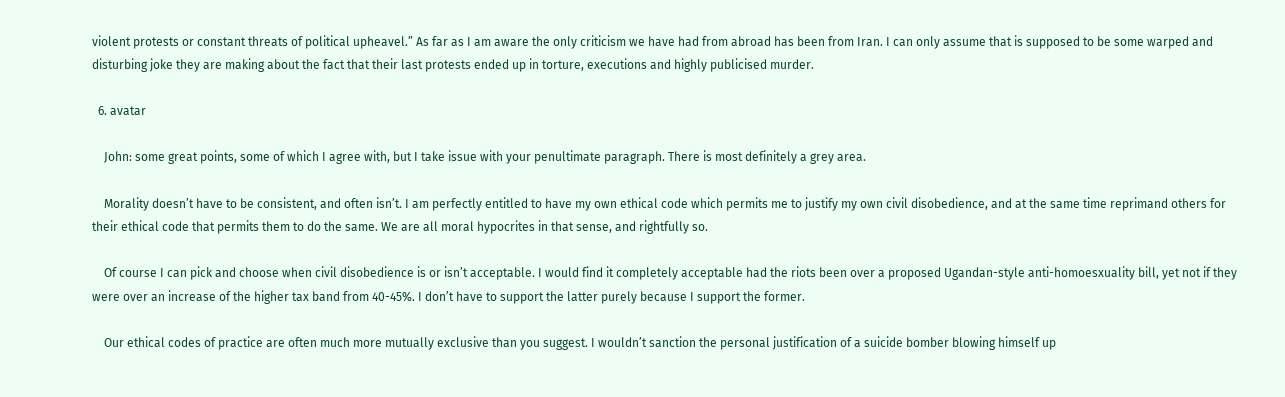violent protests or constant threats of political upheavel.” As far as I am aware the only criticism we have had from abroad has been from Iran. I can only assume that is supposed to be some warped and disturbing joke they are making about the fact that their last protests ended up in torture, executions and highly publicised murder.

  6. avatar

    John: some great points, some of which I agree with, but I take issue with your penultimate paragraph. There is most definitely a grey area.

    Morality doesn’t have to be consistent, and often isn’t. I am perfectly entitled to have my own ethical code which permits me to justify my own civil disobedience, and at the same time reprimand others for their ethical code that permits them to do the same. We are all moral hypocrites in that sense, and rightfully so.

    Of course I can pick and choose when civil disobedience is or isn’t acceptable. I would find it completely acceptable had the riots been over a proposed Ugandan-style anti-homoesxuality bill, yet not if they were over an increase of the higher tax band from 40-45%. I don’t have to support the latter purely because I support the former.

    Our ethical codes of practice are often much more mutually exclusive than you suggest. I wouldn’t sanction the personal justification of a suicide bomber blowing himself up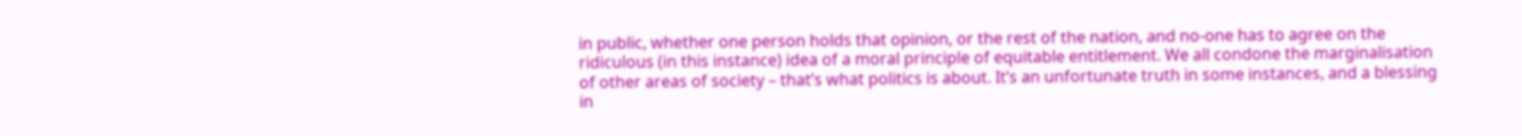in public, whether one person holds that opinion, or the rest of the nation, and no-one has to agree on the ridiculous (in this instance) idea of a moral principle of equitable entitlement. We all condone the marginalisation of other areas of society – that’s what politics is about. It’s an unfortunate truth in some instances, and a blessing in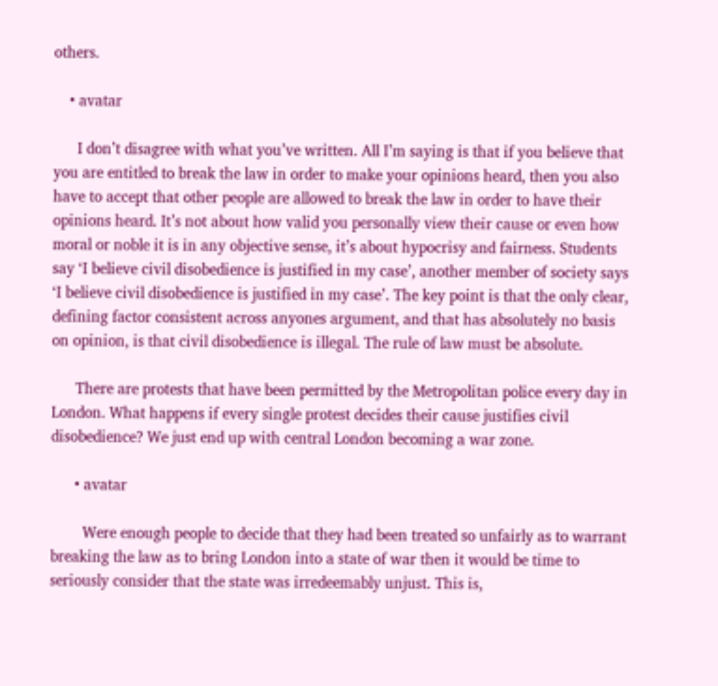others.

    • avatar

      I don’t disagree with what you’ve written. All I’m saying is that if you believe that you are entitled to break the law in order to make your opinions heard, then you also have to accept that other people are allowed to break the law in order to have their opinions heard. It’s not about how valid you personally view their cause or even how moral or noble it is in any objective sense, it’s about hypocrisy and fairness. Students say ‘I believe civil disobedience is justified in my case’, another member of society says ‘I believe civil disobedience is justified in my case’. The key point is that the only clear, defining factor consistent across anyones argument, and that has absolutely no basis on opinion, is that civil disobedience is illegal. The rule of law must be absolute.

      There are protests that have been permitted by the Metropolitan police every day in London. What happens if every single protest decides their cause justifies civil disobedience? We just end up with central London becoming a war zone.

      • avatar

        Were enough people to decide that they had been treated so unfairly as to warrant breaking the law as to bring London into a state of war then it would be time to seriously consider that the state was irredeemably unjust. This is,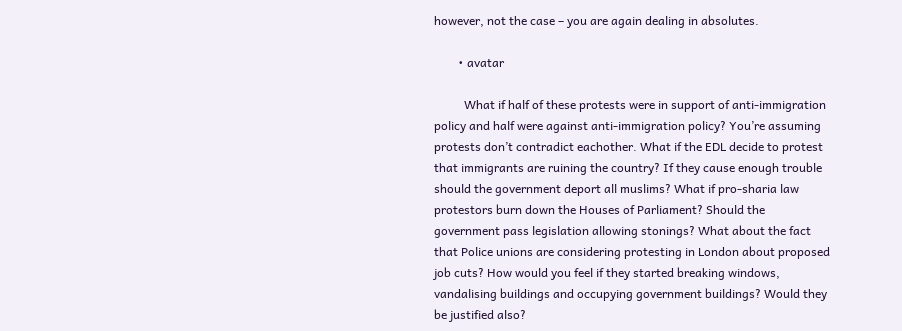however, not the case – you are again dealing in absolutes.

        • avatar

          What if half of these protests were in support of anti-immigration policy and half were against anti-immigration policy? You’re assuming protests don’t contradict eachother. What if the EDL decide to protest that immigrants are ruining the country? If they cause enough trouble should the government deport all muslims? What if pro-sharia law protestors burn down the Houses of Parliament? Should the government pass legislation allowing stonings? What about the fact that Police unions are considering protesting in London about proposed job cuts? How would you feel if they started breaking windows, vandalising buildings and occupying government buildings? Would they be justified also?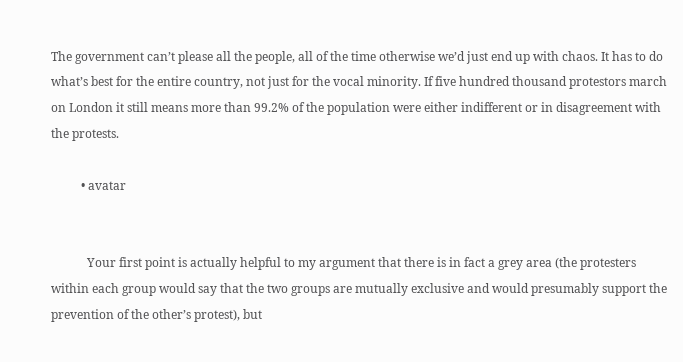The government can’t please all the people, all of the time otherwise we’d just end up with chaos. It has to do what’s best for the entire country, not just for the vocal minority. If five hundred thousand protestors march on London it still means more than 99.2% of the population were either indifferent or in disagreement with the protests.

          • avatar


            Your first point is actually helpful to my argument that there is in fact a grey area (the protesters within each group would say that the two groups are mutually exclusive and would presumably support the prevention of the other’s protest), but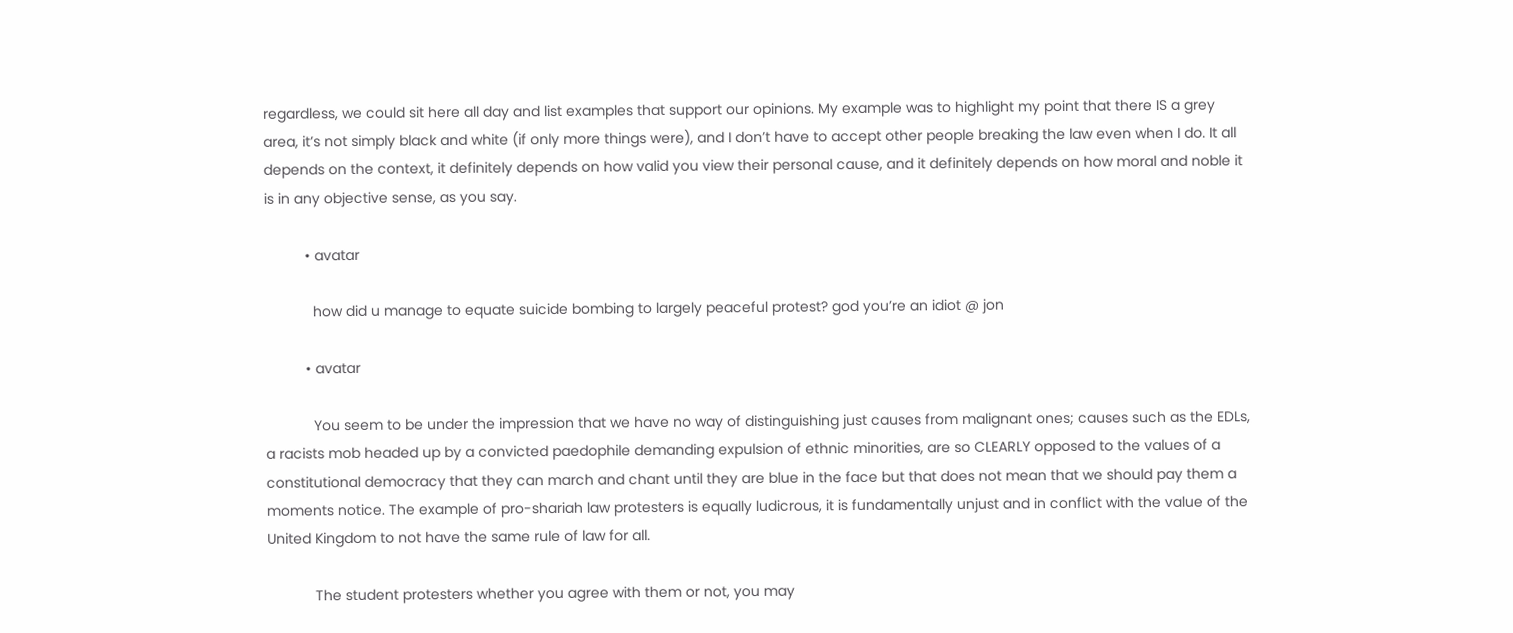regardless, we could sit here all day and list examples that support our opinions. My example was to highlight my point that there IS a grey area, it’s not simply black and white (if only more things were), and I don’t have to accept other people breaking the law even when I do. It all depends on the context, it definitely depends on how valid you view their personal cause, and it definitely depends on how moral and noble it is in any objective sense, as you say.

          • avatar

            how did u manage to equate suicide bombing to largely peaceful protest? god you’re an idiot @ jon

          • avatar

            You seem to be under the impression that we have no way of distinguishing just causes from malignant ones; causes such as the EDLs, a racists mob headed up by a convicted paedophile demanding expulsion of ethnic minorities, are so CLEARLY opposed to the values of a constitutional democracy that they can march and chant until they are blue in the face but that does not mean that we should pay them a moments notice. The example of pro-shariah law protesters is equally ludicrous, it is fundamentally unjust and in conflict with the value of the United Kingdom to not have the same rule of law for all.

            The student protesters whether you agree with them or not, you may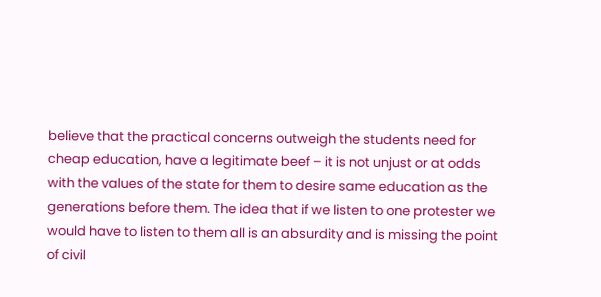believe that the practical concerns outweigh the students need for cheap education, have a legitimate beef – it is not unjust or at odds with the values of the state for them to desire same education as the generations before them. The idea that if we listen to one protester we would have to listen to them all is an absurdity and is missing the point of civil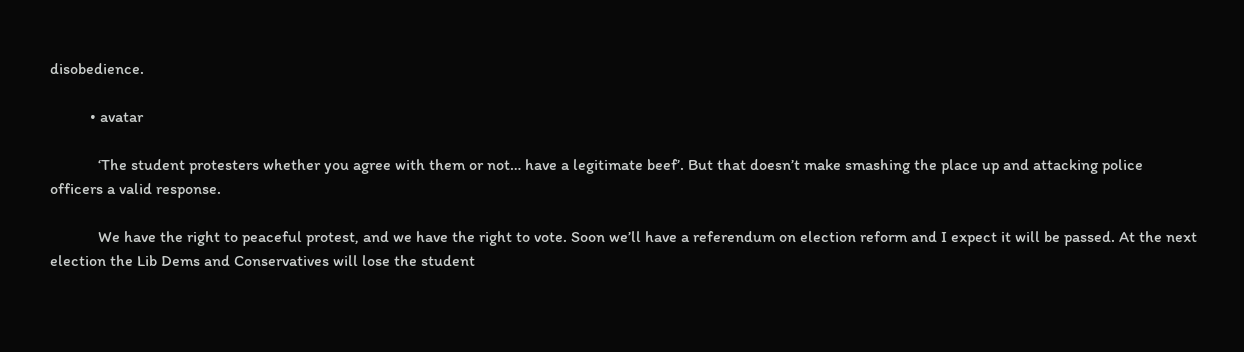disobedience.

          • avatar

            ‘The student protesters whether you agree with them or not… have a legitimate beef’. But that doesn’t make smashing the place up and attacking police officers a valid response.

            We have the right to peaceful protest, and we have the right to vote. Soon we’ll have a referendum on election reform and I expect it will be passed. At the next election the Lib Dems and Conservatives will lose the student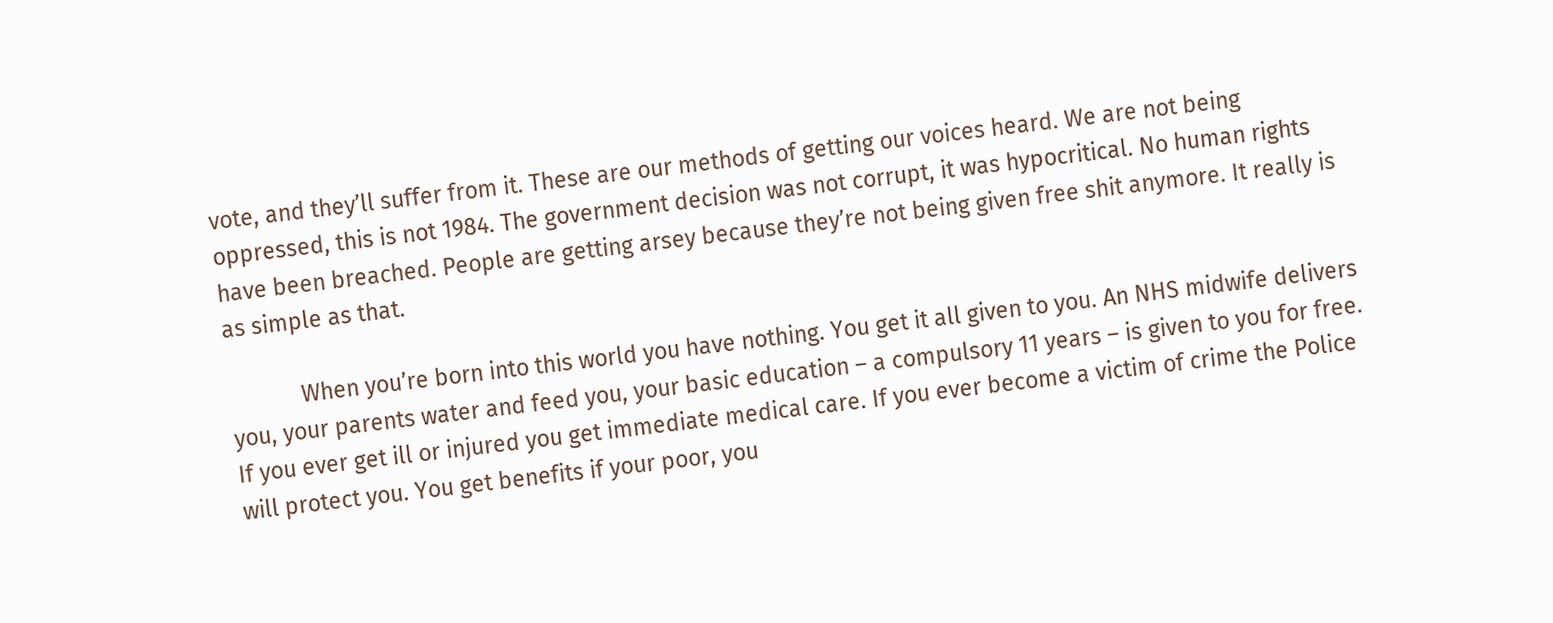vote, and they’ll suffer from it. These are our methods of getting our voices heard. We are not being oppressed, this is not 1984. The government decision was not corrupt, it was hypocritical. No human rights have been breached. People are getting arsey because they’re not being given free shit anymore. It really is as simple as that.

            When you’re born into this world you have nothing. You get it all given to you. An NHS midwife delivers you, your parents water and feed you, your basic education – a compulsory 11 years – is given to you for free. If you ever get ill or injured you get immediate medical care. If you ever become a victim of crime the Police will protect you. You get benefits if your poor, you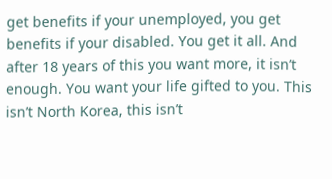get benefits if your unemployed, you get benefits if your disabled. You get it all. And after 18 years of this you want more, it isn’t enough. You want your life gifted to you. This isn’t North Korea, this isn’t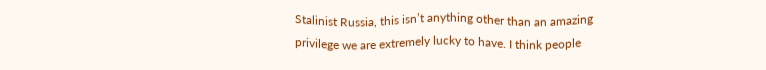Stalinist Russia, this isn’t anything other than an amazing privilege we are extremely lucky to have. I think people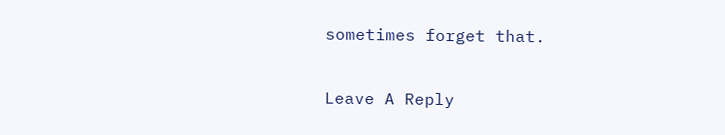sometimes forget that.

Leave A Reply